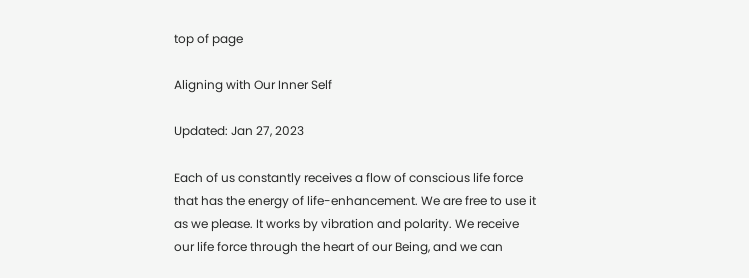top of page

Aligning with Our Inner Self

Updated: Jan 27, 2023

Each of us constantly receives a flow of conscious life force that has the energy of life-enhancement. We are free to use it as we please. It works by vibration and polarity. We receive our life force through the heart of our Being, and we can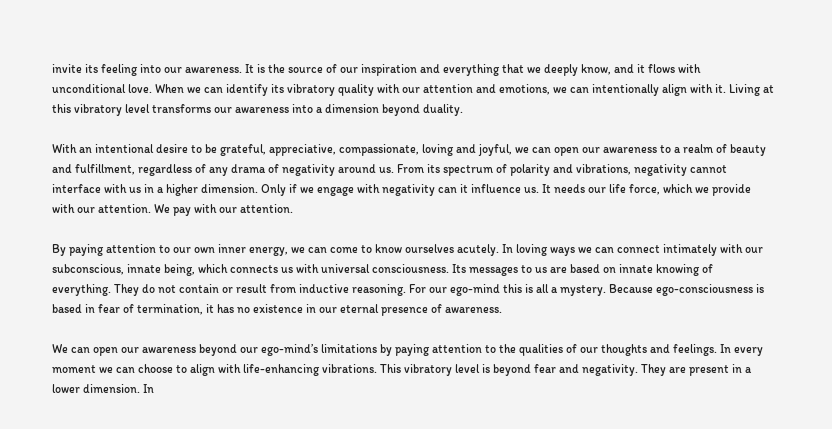invite its feeling into our awareness. It is the source of our inspiration and everything that we deeply know, and it flows with unconditional love. When we can identify its vibratory quality with our attention and emotions, we can intentionally align with it. Living at this vibratory level transforms our awareness into a dimension beyond duality.

With an intentional desire to be grateful, appreciative, compassionate, loving and joyful, we can open our awareness to a realm of beauty and fulfillment, regardless of any drama of negativity around us. From its spectrum of polarity and vibrations, negativity cannot interface with us in a higher dimension. Only if we engage with negativity can it influence us. It needs our life force, which we provide with our attention. We pay with our attention.

By paying attention to our own inner energy, we can come to know ourselves acutely. In loving ways we can connect intimately with our subconscious, innate being, which connects us with universal consciousness. Its messages to us are based on innate knowing of everything. They do not contain or result from inductive reasoning. For our ego-mind this is all a mystery. Because ego-consciousness is based in fear of termination, it has no existence in our eternal presence of awareness.

We can open our awareness beyond our ego-mind’s limitations by paying attention to the qualities of our thoughts and feelings. In every moment we can choose to align with life-enhancing vibrations. This vibratory level is beyond fear and negativity. They are present in a lower dimension. In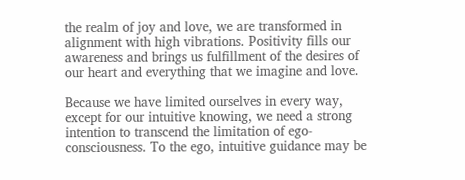the realm of joy and love, we are transformed in alignment with high vibrations. Positivity fills our awareness and brings us fulfillment of the desires of our heart and everything that we imagine and love.

Because we have limited ourselves in every way, except for our intuitive knowing, we need a strong intention to transcend the limitation of ego-consciousness. To the ego, intuitive guidance may be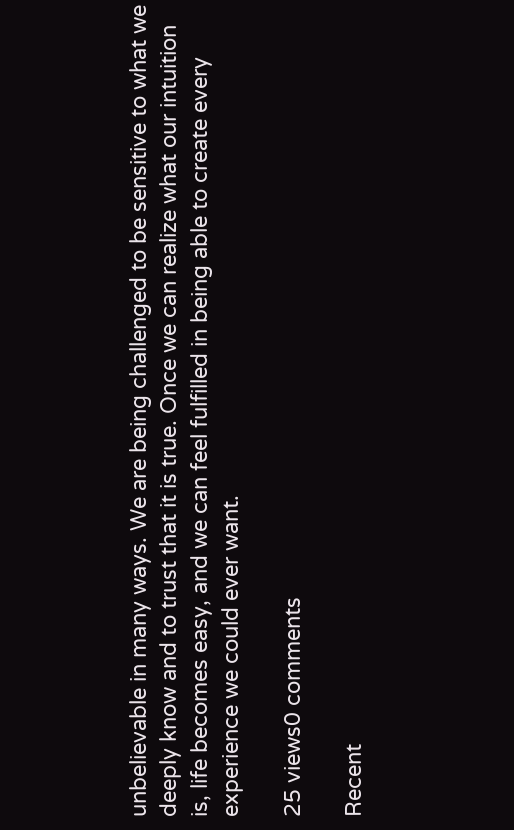unbelievable in many ways. We are being challenged to be sensitive to what we deeply know and to trust that it is true. Once we can realize what our intuition is, life becomes easy, and we can feel fulfilled in being able to create every experience we could ever want.

25 views0 comments

Recent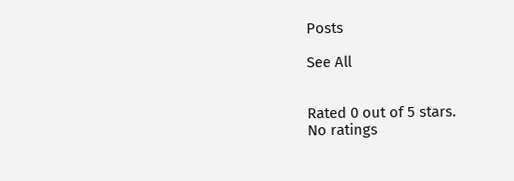Posts

See All


Rated 0 out of 5 stars.
No ratings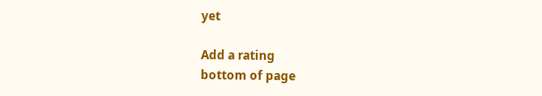yet

Add a rating
bottom of page